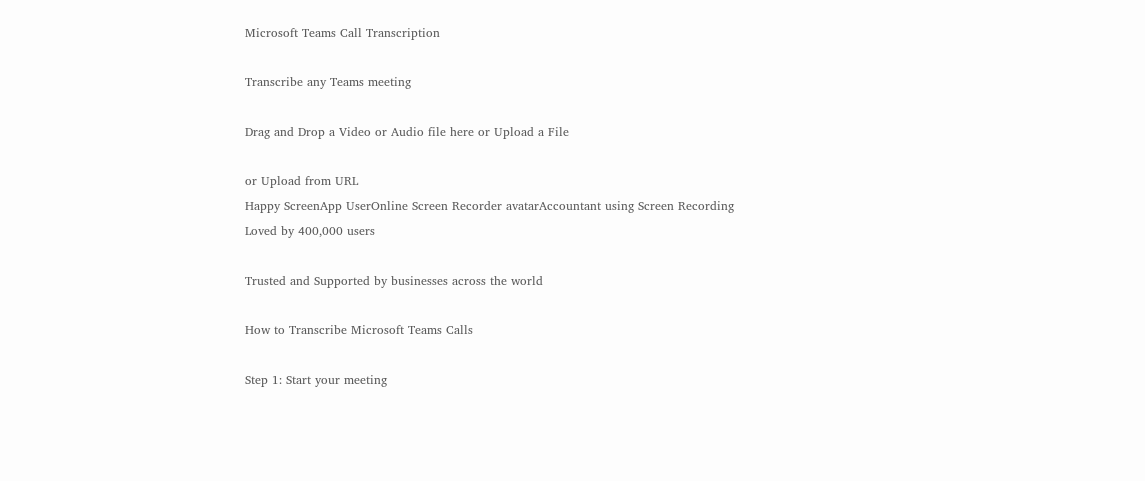Microsoft Teams Call Transcription

Transcribe any Teams meeting

Drag and Drop a Video or Audio file here or Upload a File

or Upload from URL
Happy ScreenApp UserOnline Screen Recorder avatarAccountant using Screen Recording
Loved by 400,000 users

Trusted and Supported by businesses across the world

How to Transcribe Microsoft Teams Calls

Step 1: Start your meeting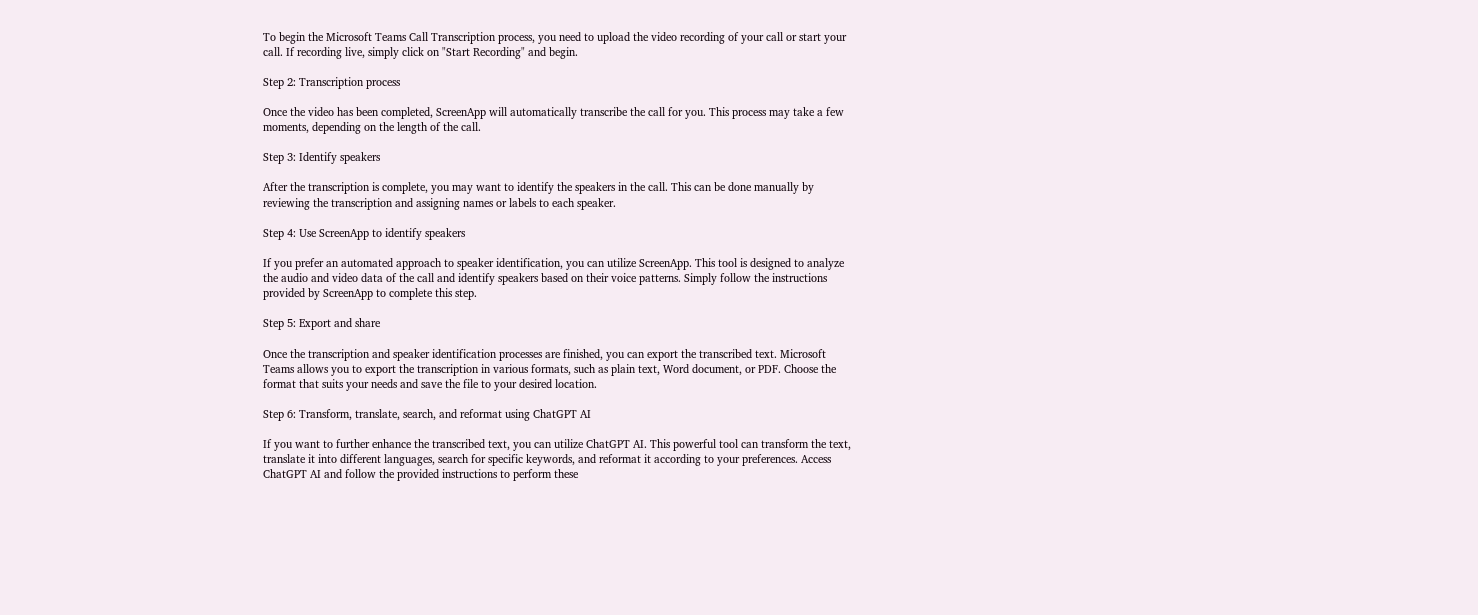To begin the Microsoft Teams Call Transcription process, you need to upload the video recording of your call or start your call. If recording live, simply click on "Start Recording" and begin.

Step 2: Transcription process

Once the video has been completed, ScreenApp will automatically transcribe the call for you. This process may take a few moments, depending on the length of the call.

Step 3: Identify speakers

After the transcription is complete, you may want to identify the speakers in the call. This can be done manually by reviewing the transcription and assigning names or labels to each speaker.

Step 4: Use ScreenApp to identify speakers

If you prefer an automated approach to speaker identification, you can utilize ScreenApp. This tool is designed to analyze the audio and video data of the call and identify speakers based on their voice patterns. Simply follow the instructions provided by ScreenApp to complete this step.

Step 5: Export and share

Once the transcription and speaker identification processes are finished, you can export the transcribed text. Microsoft Teams allows you to export the transcription in various formats, such as plain text, Word document, or PDF. Choose the format that suits your needs and save the file to your desired location.

Step 6: Transform, translate, search, and reformat using ChatGPT AI

If you want to further enhance the transcribed text, you can utilize ChatGPT AI. This powerful tool can transform the text, translate it into different languages, search for specific keywords, and reformat it according to your preferences. Access ChatGPT AI and follow the provided instructions to perform these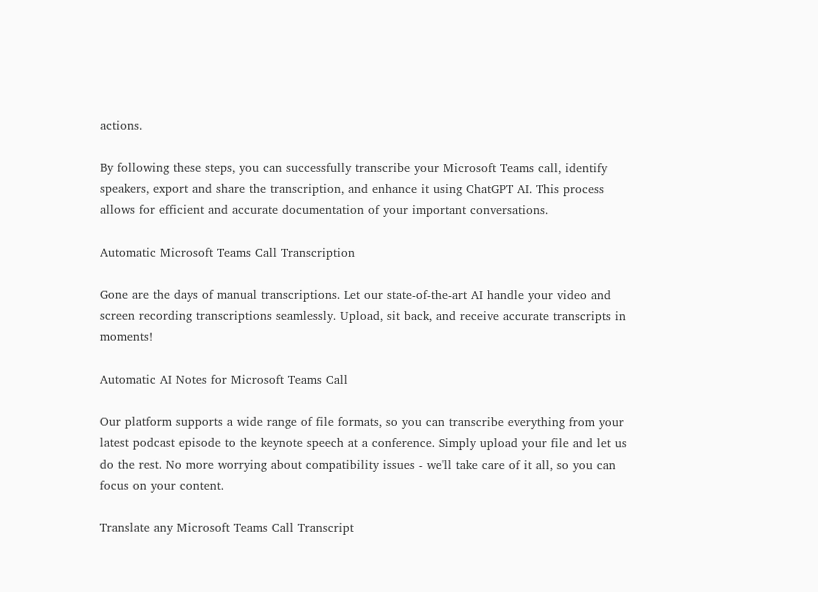actions.

By following these steps, you can successfully transcribe your Microsoft Teams call, identify speakers, export and share the transcription, and enhance it using ChatGPT AI. This process allows for efficient and accurate documentation of your important conversations.

Automatic Microsoft Teams Call Transcription

Gone are the days of manual transcriptions. Let our state-of-the-art AI handle your video and screen recording transcriptions seamlessly. Upload, sit back, and receive accurate transcripts in moments!

Automatic AI Notes for Microsoft Teams Call

Our platform supports a wide range of file formats, so you can transcribe everything from your latest podcast episode to the keynote speech at a conference. Simply upload your file and let us do the rest. No more worrying about compatibility issues - we'll take care of it all, so you can focus on your content.

Translate any Microsoft Teams Call Transcript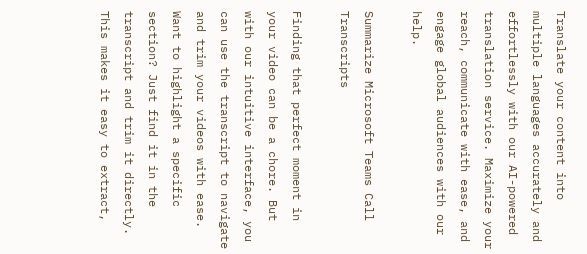Translate your content into multiple languages accurately and effortlessly with our AI-powered translation service. Maximize your reach, communicate with ease, and engage global audiences with our help.

Summarize Microsoft Teams Call Transcripts

Finding that perfect moment in your video can be a chore. But with our intuitive interface, you can use the transcript to navigate and trim your videos with ease. Want to highlight a specific section? Just find it in the transcript and trim it directly. This makes it easy to extract,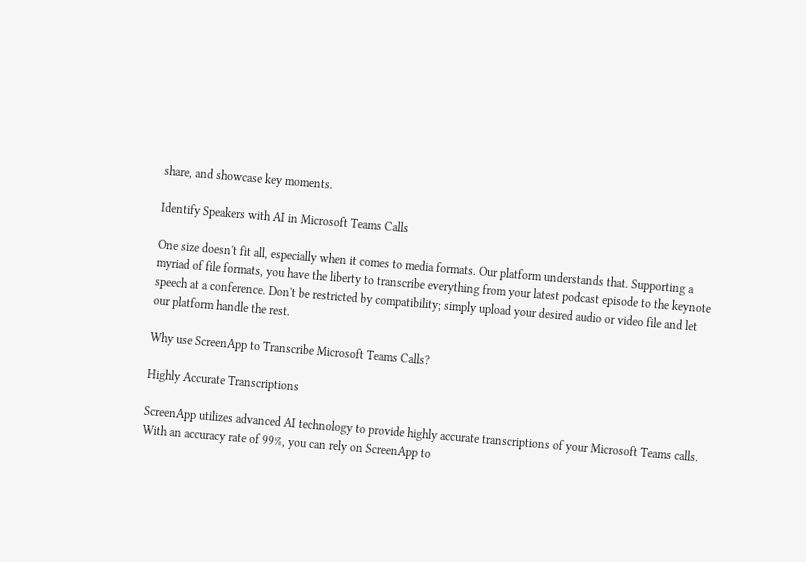share, and showcase key moments.

Identify Speakers with AI in Microsoft Teams Calls

One size doesn't fit all, especially when it comes to media formats. Our platform understands that. Supporting a myriad of file formats, you have the liberty to transcribe everything from your latest podcast episode to the keynote speech at a conference. Don't be restricted by compatibility; simply upload your desired audio or video file and let our platform handle the rest.

Why use ScreenApp to Transcribe Microsoft Teams Calls?

Highly Accurate Transcriptions

ScreenApp utilizes advanced AI technology to provide highly accurate transcriptions of your Microsoft Teams calls. With an accuracy rate of 99%, you can rely on ScreenApp to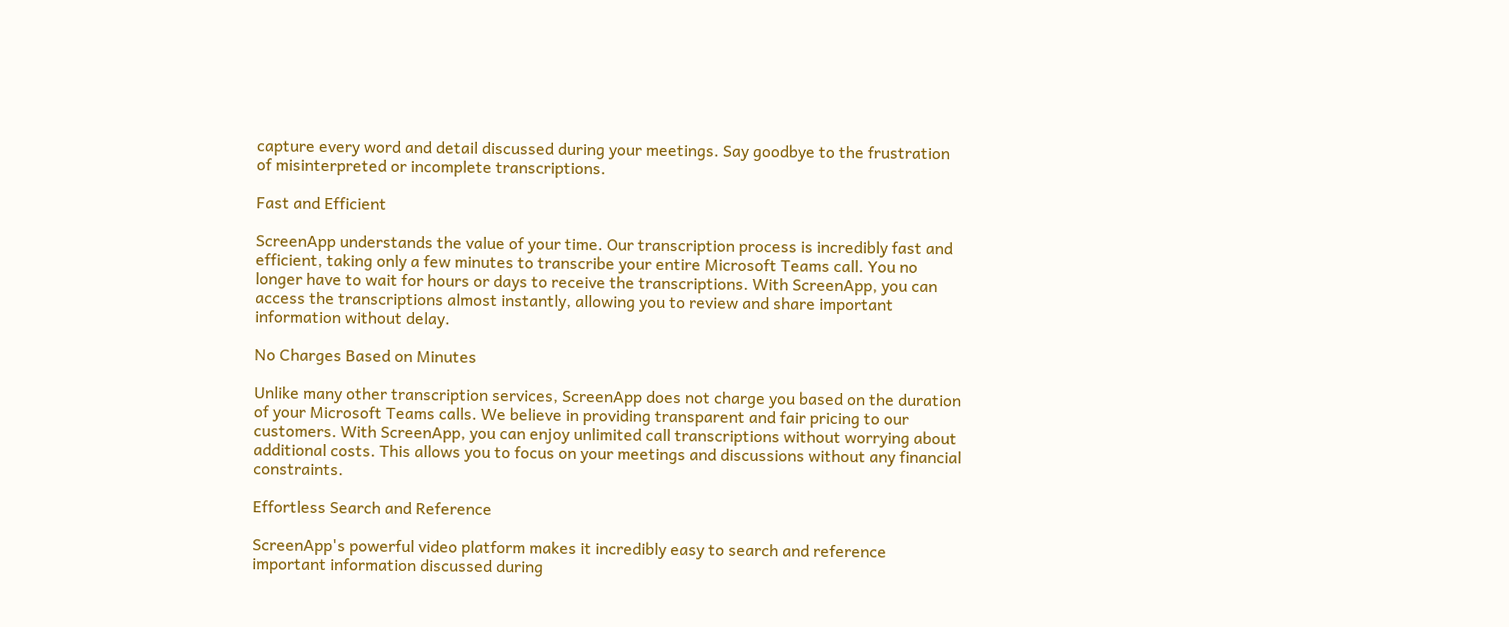capture every word and detail discussed during your meetings. Say goodbye to the frustration of misinterpreted or incomplete transcriptions.

Fast and Efficient

ScreenApp understands the value of your time. Our transcription process is incredibly fast and efficient, taking only a few minutes to transcribe your entire Microsoft Teams call. You no longer have to wait for hours or days to receive the transcriptions. With ScreenApp, you can access the transcriptions almost instantly, allowing you to review and share important information without delay.

No Charges Based on Minutes

Unlike many other transcription services, ScreenApp does not charge you based on the duration of your Microsoft Teams calls. We believe in providing transparent and fair pricing to our customers. With ScreenApp, you can enjoy unlimited call transcriptions without worrying about additional costs. This allows you to focus on your meetings and discussions without any financial constraints.

Effortless Search and Reference

ScreenApp's powerful video platform makes it incredibly easy to search and reference important information discussed during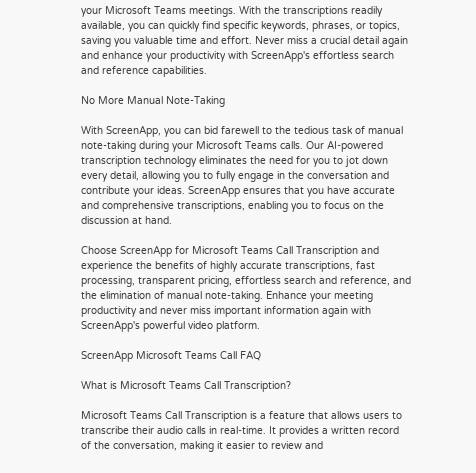your Microsoft Teams meetings. With the transcriptions readily available, you can quickly find specific keywords, phrases, or topics, saving you valuable time and effort. Never miss a crucial detail again and enhance your productivity with ScreenApp's effortless search and reference capabilities.

No More Manual Note-Taking

With ScreenApp, you can bid farewell to the tedious task of manual note-taking during your Microsoft Teams calls. Our AI-powered transcription technology eliminates the need for you to jot down every detail, allowing you to fully engage in the conversation and contribute your ideas. ScreenApp ensures that you have accurate and comprehensive transcriptions, enabling you to focus on the discussion at hand.

Choose ScreenApp for Microsoft Teams Call Transcription and experience the benefits of highly accurate transcriptions, fast processing, transparent pricing, effortless search and reference, and the elimination of manual note-taking. Enhance your meeting productivity and never miss important information again with ScreenApp's powerful video platform.

ScreenApp Microsoft Teams Call FAQ

What is Microsoft Teams Call Transcription?

Microsoft Teams Call Transcription is a feature that allows users to transcribe their audio calls in real-time. It provides a written record of the conversation, making it easier to review and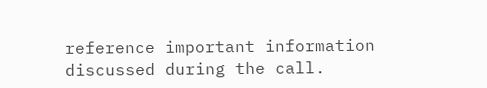reference important information discussed during the call.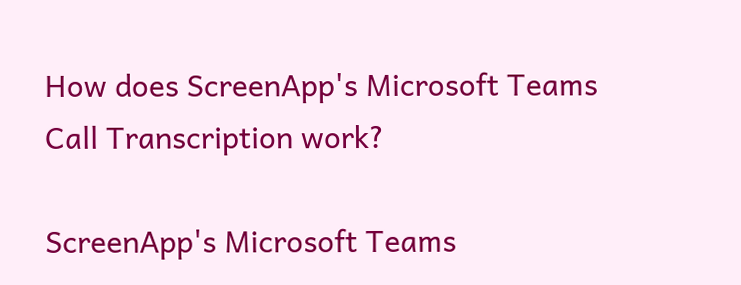How does ScreenApp's Microsoft Teams Call Transcription work?

ScreenApp's Microsoft Teams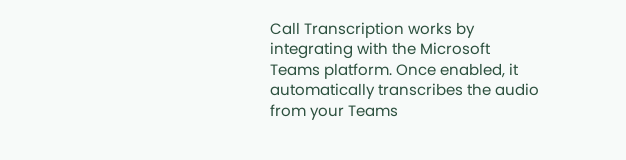Call Transcription works by integrating with the Microsoft Teams platform. Once enabled, it automatically transcribes the audio from your Teams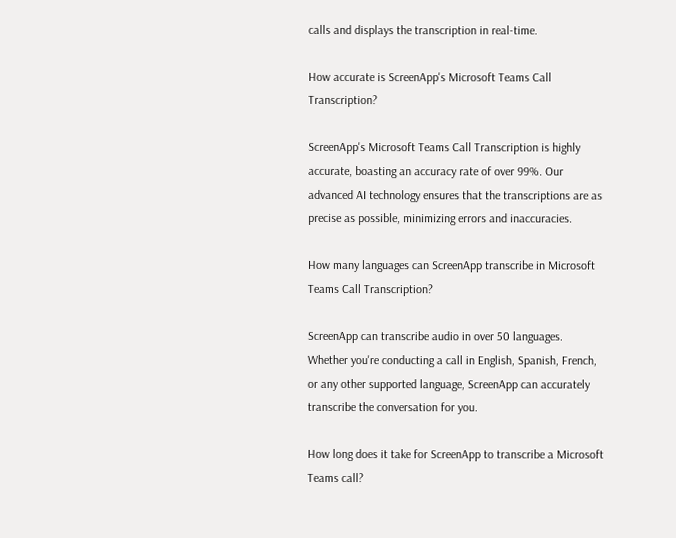calls and displays the transcription in real-time.

How accurate is ScreenApp's Microsoft Teams Call Transcription?

ScreenApp's Microsoft Teams Call Transcription is highly accurate, boasting an accuracy rate of over 99%. Our advanced AI technology ensures that the transcriptions are as precise as possible, minimizing errors and inaccuracies.

How many languages can ScreenApp transcribe in Microsoft Teams Call Transcription?

ScreenApp can transcribe audio in over 50 languages. Whether you're conducting a call in English, Spanish, French, or any other supported language, ScreenApp can accurately transcribe the conversation for you.

How long does it take for ScreenApp to transcribe a Microsoft Teams call?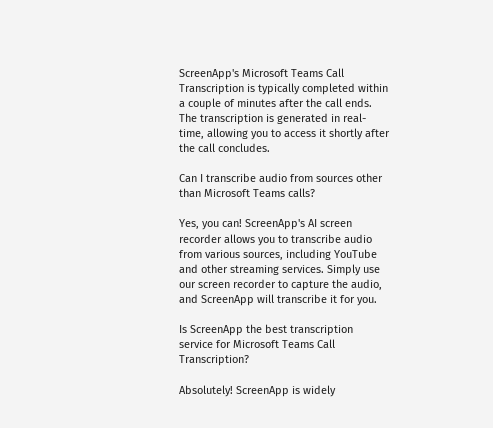ScreenApp's Microsoft Teams Call Transcription is typically completed within a couple of minutes after the call ends. The transcription is generated in real-time, allowing you to access it shortly after the call concludes.

Can I transcribe audio from sources other than Microsoft Teams calls?

Yes, you can! ScreenApp's AI screen recorder allows you to transcribe audio from various sources, including YouTube and other streaming services. Simply use our screen recorder to capture the audio, and ScreenApp will transcribe it for you.

Is ScreenApp the best transcription service for Microsoft Teams Call Transcription?

Absolutely! ScreenApp is widely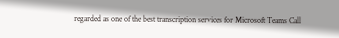regarded as one of the best transcription services for Microsoft Teams Call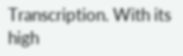Transcription. With its high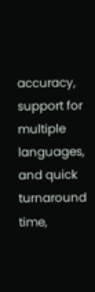accuracy, support for multiple languages, and quick turnaround time,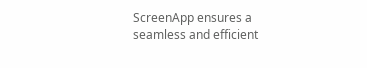ScreenApp ensures a seamless and efficient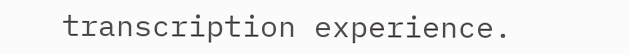transcription experience.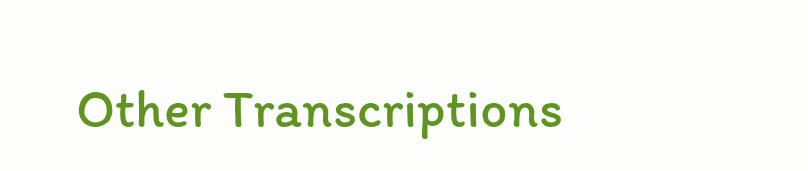Other Transcriptions